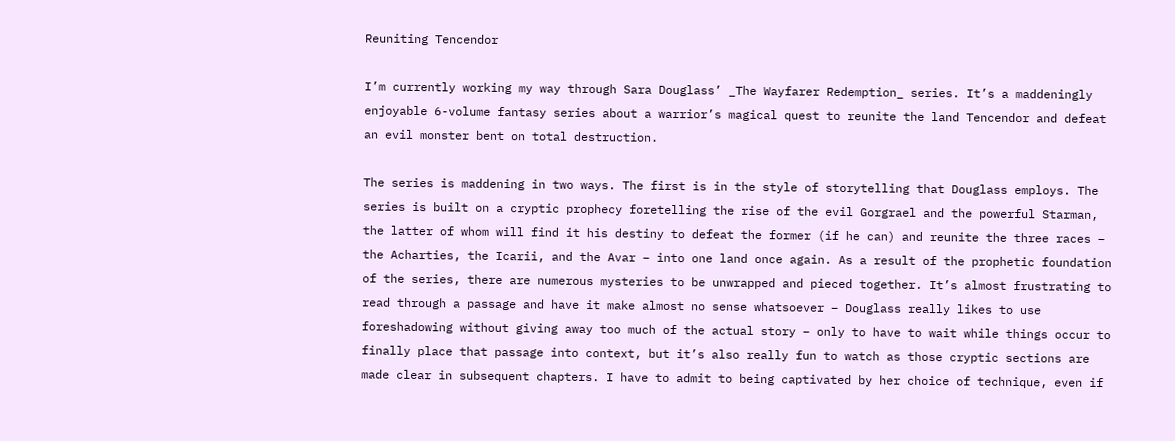Reuniting Tencendor

I’m currently working my way through Sara Douglass’ _The Wayfarer Redemption_ series. It’s a maddeningly enjoyable 6-volume fantasy series about a warrior’s magical quest to reunite the land Tencendor and defeat an evil monster bent on total destruction.

The series is maddening in two ways. The first is in the style of storytelling that Douglass employs. The series is built on a cryptic prophecy foretelling the rise of the evil Gorgrael and the powerful Starman, the latter of whom will find it his destiny to defeat the former (if he can) and reunite the three races – the Acharties, the Icarii, and the Avar – into one land once again. As a result of the prophetic foundation of the series, there are numerous mysteries to be unwrapped and pieced together. It’s almost frustrating to read through a passage and have it make almost no sense whatsoever – Douglass really likes to use foreshadowing without giving away too much of the actual story – only to have to wait while things occur to finally place that passage into context, but it’s also really fun to watch as those cryptic sections are made clear in subsequent chapters. I have to admit to being captivated by her choice of technique, even if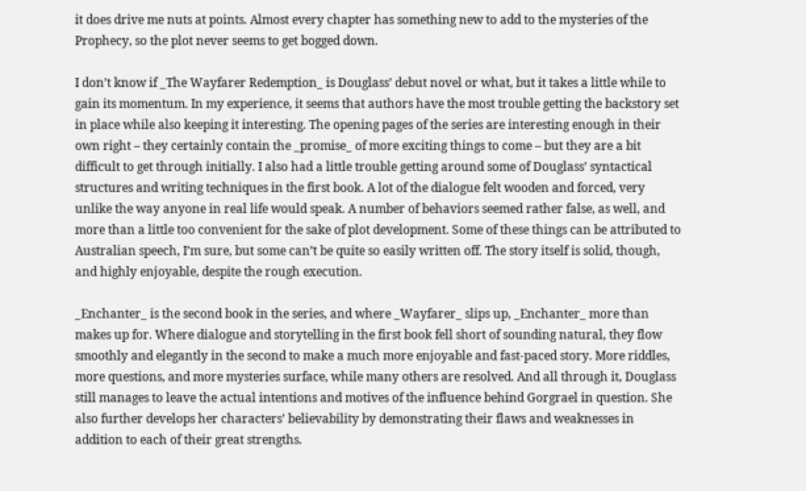it does drive me nuts at points. Almost every chapter has something new to add to the mysteries of the Prophecy, so the plot never seems to get bogged down.

I don’t know if _The Wayfarer Redemption_ is Douglass’ debut novel or what, but it takes a little while to gain its momentum. In my experience, it seems that authors have the most trouble getting the backstory set in place while also keeping it interesting. The opening pages of the series are interesting enough in their own right – they certainly contain the _promise_ of more exciting things to come – but they are a bit difficult to get through initially. I also had a little trouble getting around some of Douglass’ syntactical structures and writing techniques in the first book. A lot of the dialogue felt wooden and forced, very unlike the way anyone in real life would speak. A number of behaviors seemed rather false, as well, and more than a little too convenient for the sake of plot development. Some of these things can be attributed to Australian speech, I’m sure, but some can’t be quite so easily written off. The story itself is solid, though, and highly enjoyable, despite the rough execution.

_Enchanter_ is the second book in the series, and where _Wayfarer_ slips up, _Enchanter_ more than makes up for. Where dialogue and storytelling in the first book fell short of sounding natural, they flow smoothly and elegantly in the second to make a much more enjoyable and fast-paced story. More riddles, more questions, and more mysteries surface, while many others are resolved. And all through it, Douglass still manages to leave the actual intentions and motives of the influence behind Gorgrael in question. She also further develops her characters’ believability by demonstrating their flaws and weaknesses in addition to each of their great strengths.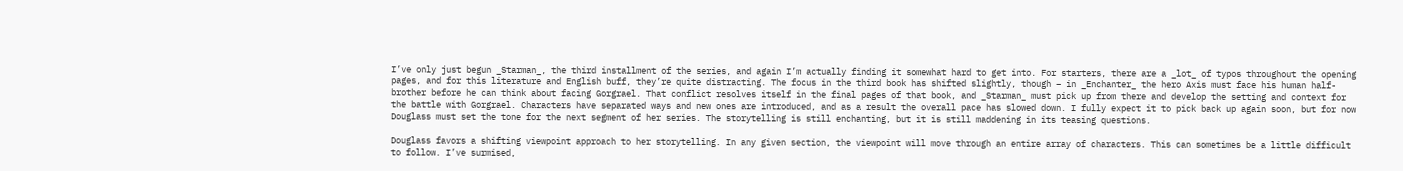I’ve only just begun _Starman_, the third installment of the series, and again I’m actually finding it somewhat hard to get into. For starters, there are a _lot_ of typos throughout the opening pages, and for this literature and English buff, they’re quite distracting. The focus in the third book has shifted slightly, though – in _Enchanter_ the hero Axis must face his human half-brother before he can think about facing Gorgrael. That conflict resolves itself in the final pages of that book, and _Starman_ must pick up from there and develop the setting and context for the battle with Gorgrael. Characters have separated ways and new ones are introduced, and as a result the overall pace has slowed down. I fully expect it to pick back up again soon, but for now Douglass must set the tone for the next segment of her series. The storytelling is still enchanting, but it is still maddening in its teasing questions.

Douglass favors a shifting viewpoint approach to her storytelling. In any given section, the viewpoint will move through an entire array of characters. This can sometimes be a little difficult to follow. I’ve surmised,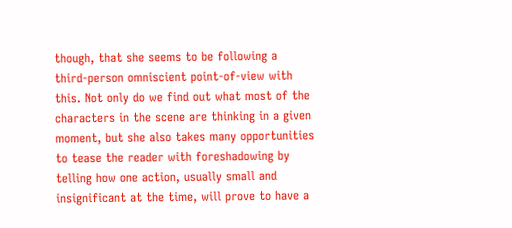though, that she seems to be following a third-person omniscient point-of-view with this. Not only do we find out what most of the characters in the scene are thinking in a given moment, but she also takes many opportunities to tease the reader with foreshadowing by telling how one action, usually small and insignificant at the time, will prove to have a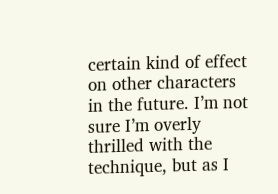certain kind of effect on other characters in the future. I’m not sure I’m overly thrilled with the technique, but as I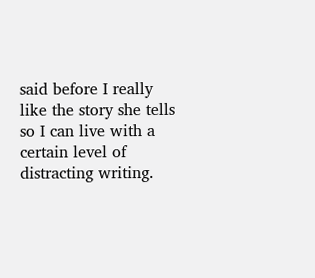said before I really like the story she tells so I can live with a certain level of distracting writing.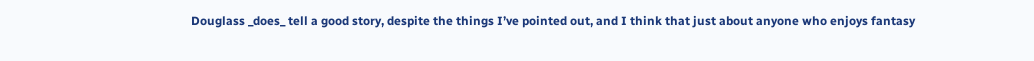Douglass _does_ tell a good story, despite the things I’ve pointed out, and I think that just about anyone who enjoys fantasy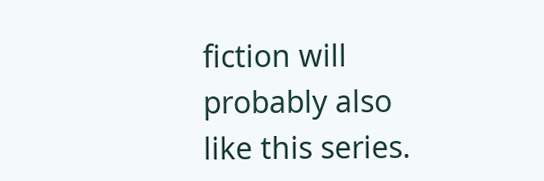fiction will probably also like this series.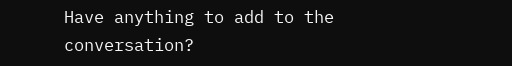Have anything to add to the conversation?